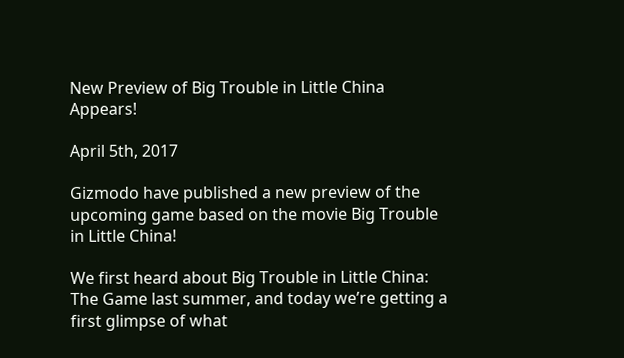New Preview of Big Trouble in Little China Appears!

April 5th, 2017

Gizmodo have published a new preview of the upcoming game based on the movie Big Trouble in Little China!

We first heard about Big Trouble in Little China: The Game last summer, and today we’re getting a first glimpse of what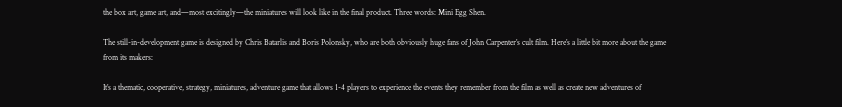the box art, game art, and—most excitingly—the miniatures will look like in the final product. Three words: Mini Egg Shen.

The still-in-development game is designed by Chris Batarlis and Boris Polonsky, who are both obviously huge fans of John Carpenter’s cult film. Here’s a little bit more about the game from its makers:

It’s a thematic, cooperative, strategy, miniatures, adventure game that allows 1-4 players to experience the events they remember from the film as well as create new adventures of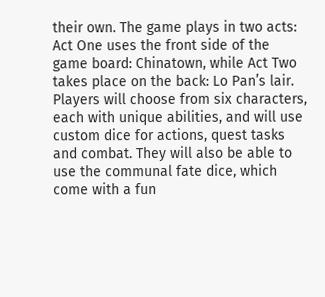their own. The game plays in two acts: Act One uses the front side of the game board: Chinatown, while Act Two takes place on the back: Lo Pan’s lair. Players will choose from six characters, each with unique abilities, and will use custom dice for actions, quest tasks and combat. They will also be able to use the communal fate dice, which come with a fun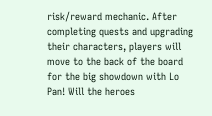risk/reward mechanic. After completing quests and upgrading their characters, players will move to the back of the board for the big showdown with Lo Pan! Will the heroes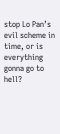stop Lo Pan’s evil scheme in time, or is everything gonna go to hell?